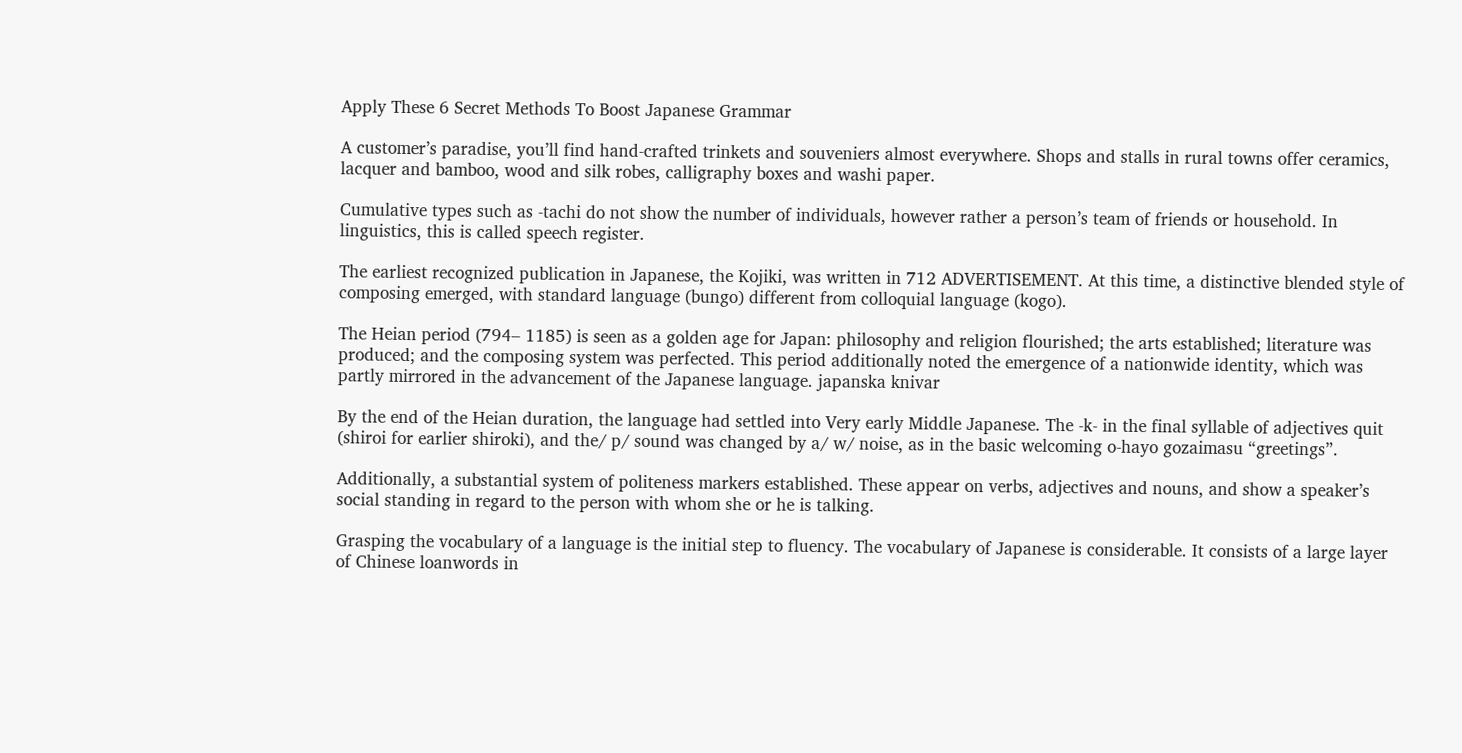Apply These 6 Secret Methods To Boost Japanese Grammar

A customer’s paradise, you’ll find hand-crafted trinkets and souveniers almost everywhere. Shops and stalls in rural towns offer ceramics, lacquer and bamboo, wood and silk robes, calligraphy boxes and washi paper.

Cumulative types such as -tachi do not show the number of individuals, however rather a person’s team of friends or household. In linguistics, this is called speech register.

The earliest recognized publication in Japanese, the Kojiki, was written in 712 ADVERTISEMENT. At this time, a distinctive blended style of composing emerged, with standard language (bungo) different from colloquial language (kogo).

The Heian period (794– 1185) is seen as a golden age for Japan: philosophy and religion flourished; the arts established; literature was produced; and the composing system was perfected. This period additionally noted the emergence of a nationwide identity, which was partly mirrored in the advancement of the Japanese language. japanska knivar

By the end of the Heian duration, the language had settled into Very early Middle Japanese. The -k- in the final syllable of adjectives quit (shiroi for earlier shiroki), and the/ p/ sound was changed by a/ w/ noise, as in the basic welcoming o-hayo gozaimasu “greetings”.

Additionally, a substantial system of politeness markers established. These appear on verbs, adjectives and nouns, and show a speaker’s social standing in regard to the person with whom she or he is talking.

Grasping the vocabulary of a language is the initial step to fluency. The vocabulary of Japanese is considerable. It consists of a large layer of Chinese loanwords in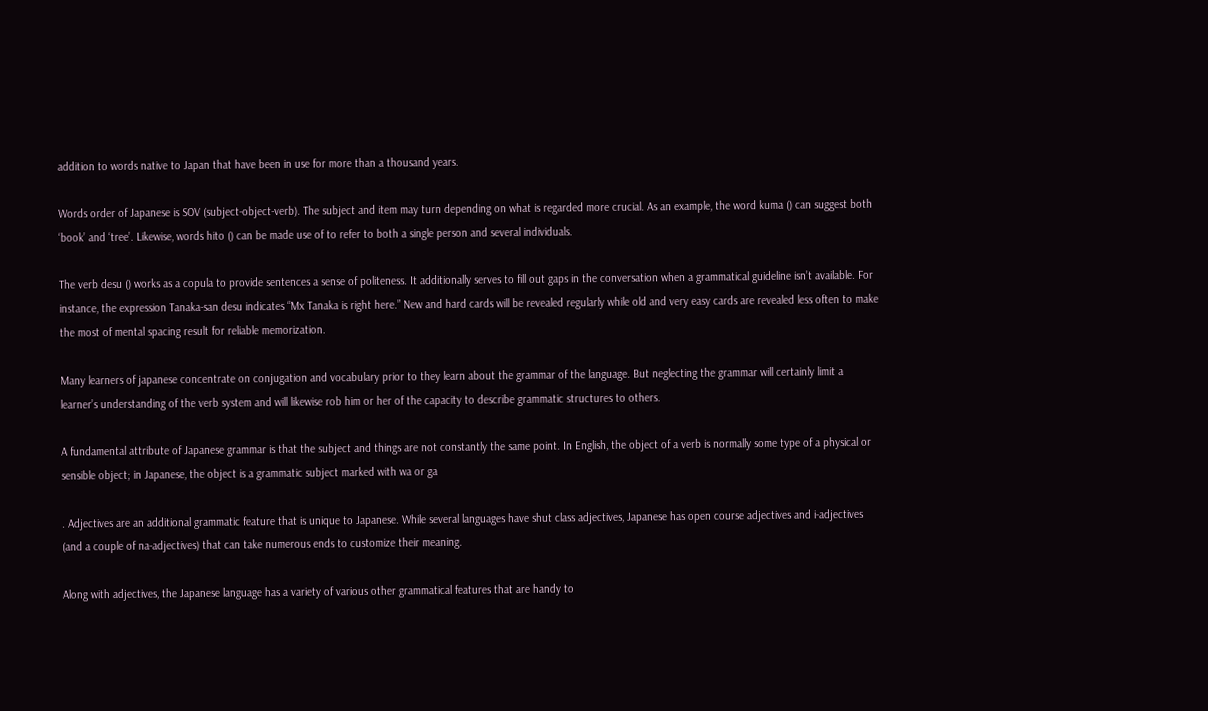addition to words native to Japan that have been in use for more than a thousand years.

Words order of Japanese is SOV (subject-object-verb). The subject and item may turn depending on what is regarded more crucial. As an example, the word kuma () can suggest both ‘book’ and ‘tree’. Likewise, words hito () can be made use of to refer to both a single person and several individuals.

The verb desu () works as a copula to provide sentences a sense of politeness. It additionally serves to fill out gaps in the conversation when a grammatical guideline isn’t available. For instance, the expression Tanaka-san desu indicates “Mx Tanaka is right here.” New and hard cards will be revealed regularly while old and very easy cards are revealed less often to make the most of mental spacing result for reliable memorization.

Many learners of japanese concentrate on conjugation and vocabulary prior to they learn about the grammar of the language. But neglecting the grammar will certainly limit a learner’s understanding of the verb system and will likewise rob him or her of the capacity to describe grammatic structures to others.

A fundamental attribute of Japanese grammar is that the subject and things are not constantly the same point. In English, the object of a verb is normally some type of a physical or sensible object; in Japanese, the object is a grammatic subject marked with wa or ga

. Adjectives are an additional grammatic feature that is unique to Japanese. While several languages have shut class adjectives, Japanese has open course adjectives and i-adjectives (and a couple of na-adjectives) that can take numerous ends to customize their meaning.

Along with adjectives, the Japanese language has a variety of various other grammatical features that are handy to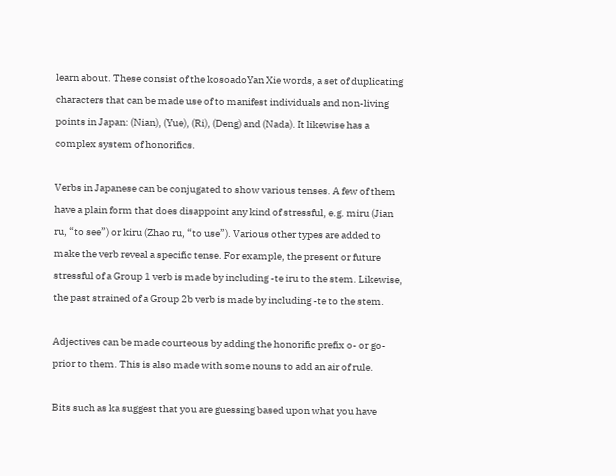learn about. These consist of the kosoadoYan Xie words, a set of duplicating characters that can be made use of to manifest individuals and non-living points in Japan: (Nian), (Yue), (Ri), (Deng) and (Nada). It likewise has a complex system of honorifics.

Verbs in Japanese can be conjugated to show various tenses. A few of them have a plain form that does disappoint any kind of stressful, e.g. miru (Jian ru, “to see”) or kiru (Zhao ru, “to use”). Various other types are added to make the verb reveal a specific tense. For example, the present or future stressful of a Group 1 verb is made by including -te iru to the stem. Likewise, the past strained of a Group 2b verb is made by including -te to the stem.

Adjectives can be made courteous by adding the honorific prefix o- or go- prior to them. This is also made with some nouns to add an air of rule.

Bits such as ka suggest that you are guessing based upon what you have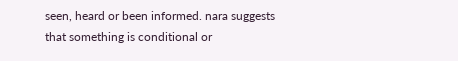seen, heard or been informed. nara suggests that something is conditional or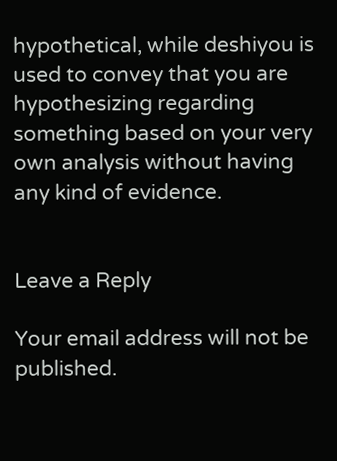hypothetical, while deshiyou is used to convey that you are hypothesizing regarding something based on your very own analysis without having any kind of evidence.


Leave a Reply

Your email address will not be published.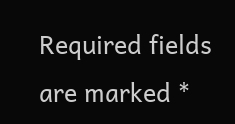Required fields are marked *